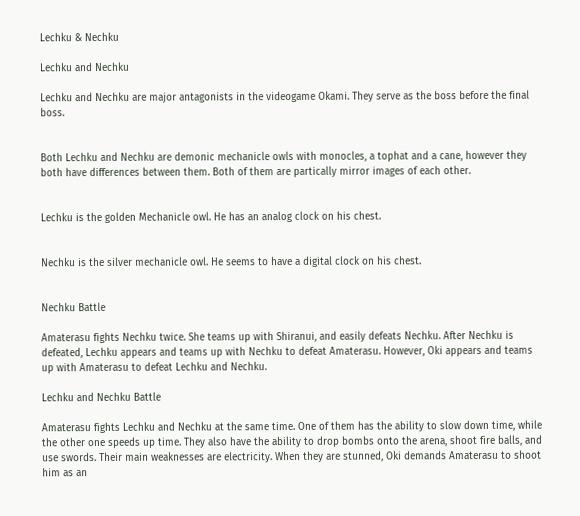Lechku & Nechku

Lechku and Nechku

Lechku and Nechku are major antagonists in the videogame Okami. They serve as the boss before the final boss.


Both Lechku and Nechku are demonic mechanicle owls with monocles, a tophat and a cane, however they both have differences between them. Both of them are partically mirror images of each other.


Lechku is the golden Mechanicle owl. He has an analog clock on his chest.


Nechku is the silver mechanicle owl. He seems to have a digital clock on his chest.


Nechku Battle

Amaterasu fights Nechku twice. She teams up with Shiranui, and easily defeats Nechku. After Nechku is defeated, Lechku appears and teams up with Nechku to defeat Amaterasu. However, Oki appears and teams up with Amaterasu to defeat Lechku and Nechku.

Lechku and Nechku Battle

Amaterasu fights Lechku and Nechku at the same time. One of them has the ability to slow down time, while the other one speeds up time. They also have the ability to drop bombs onto the arena, shoot fire balls, and use swords. Their main weaknesses are electricity. When they are stunned, Oki demands Amaterasu to shoot him as an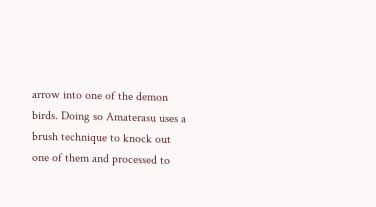arrow into one of the demon birds. Doing so Amaterasu uses a brush technique to knock out one of them and processed to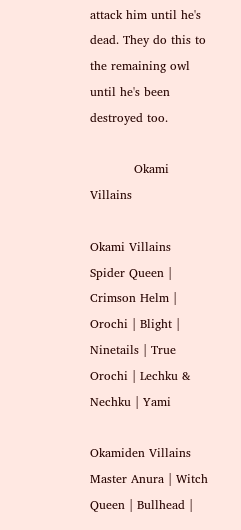attack him until he's dead. They do this to the remaining owl until he's been destroyed too.

           Okami Villains

Okami Villains
Spider Queen | Crimson Helm | Orochi | Blight | Ninetails | True Orochi | Lechku & Nechku | Yami

Okamiden Villains
Master Anura | Witch Queen | Bullhead |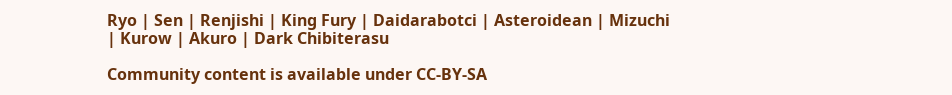Ryo | Sen | Renjishi | King Fury | Daidarabotci | Asteroidean | Mizuchi | Kurow | Akuro | Dark Chibiterasu

Community content is available under CC-BY-SA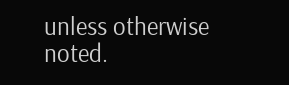unless otherwise noted.